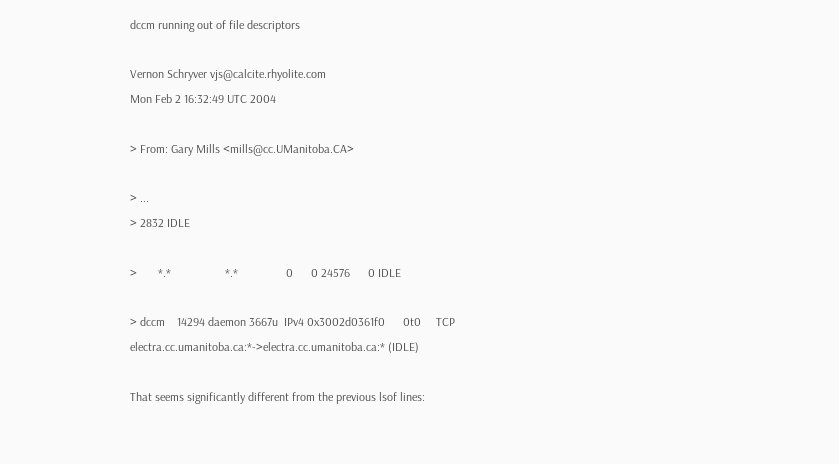dccm running out of file descriptors

Vernon Schryver vjs@calcite.rhyolite.com
Mon Feb 2 16:32:49 UTC 2004

> From: Gary Mills <mills@cc.UManitoba.CA>

> ...
> 2832 IDLE

>       *.*                  *.*                0      0 24576      0 IDLE

> dccm    14294 daemon 3667u  IPv4 0x3002d0361f0      0t0     TCP electra.cc.umanitoba.ca:*->electra.cc.umanitoba.ca:* (IDLE)

That seems significantly different from the previous lsof lines: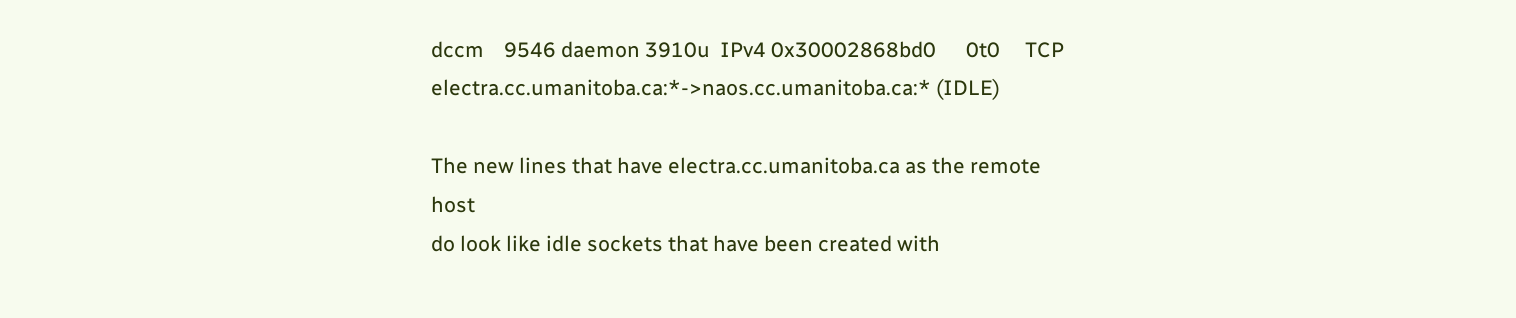dccm    9546 daemon 3910u  IPv4 0x30002868bd0      0t0     TCP electra.cc.umanitoba.ca:*->naos.cc.umanitoba.ca:* (IDLE)

The new lines that have electra.cc.umanitoba.ca as the remote host
do look like idle sockets that have been created with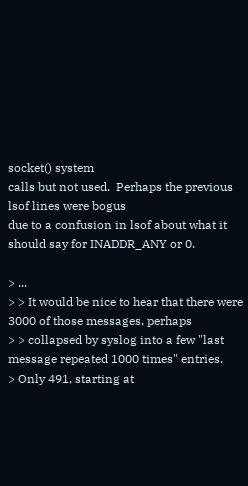socket() system
calls but not used.  Perhaps the previous lsof lines were bogus
due to a confusion in lsof about what it should say for INADDR_ANY or 0.

> ...
> > It would be nice to hear that there were 3000 of those messages, perhaps
> > collapsed by syslog into a few "last message repeated 1000 times" entries.
> Only 491, starting at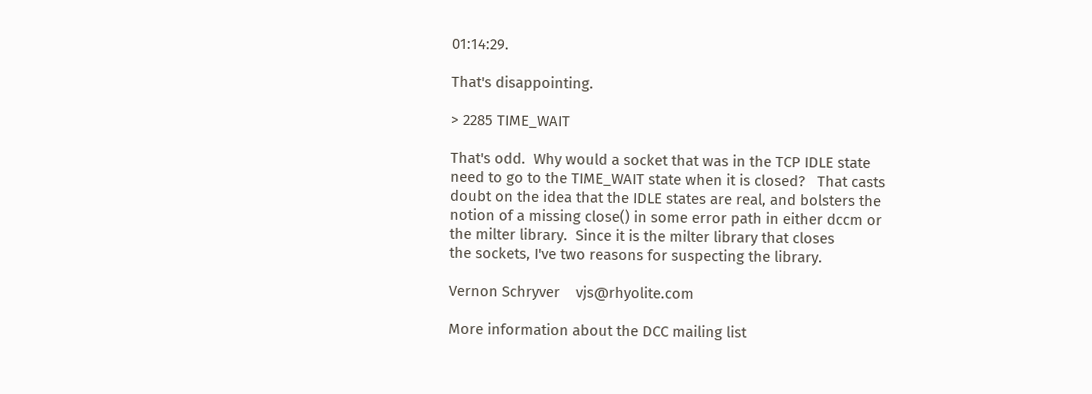01:14:29.

That's disappointing.

> 2285 TIME_WAIT

That's odd.  Why would a socket that was in the TCP IDLE state
need to go to the TIME_WAIT state when it is closed?   That casts
doubt on the idea that the IDLE states are real, and bolsters the
notion of a missing close() in some error path in either dccm or
the milter library.  Since it is the milter library that closes
the sockets, I've two reasons for suspecting the library.

Vernon Schryver    vjs@rhyolite.com

More information about the DCC mailing list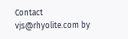Contact vjs@rhyolite.com by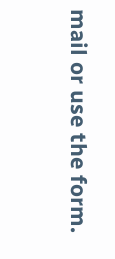mail or use the form.